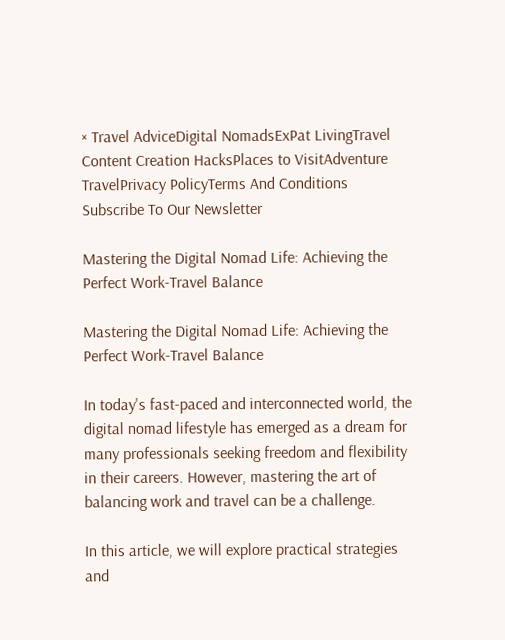× Travel AdviceDigital NomadsExPat LivingTravel Content Creation HacksPlaces to VisitAdventure TravelPrivacy PolicyTerms And Conditions
Subscribe To Our Newsletter

Mastering the Digital Nomad Life: Achieving the Perfect Work-Travel Balance

Mastering the Digital Nomad Life: Achieving the Perfect Work-Travel Balance

In today's fast-paced and interconnected world, the digital nomad lifestyle has emerged as a dream for many professionals seeking freedom and flexibility in their careers. However, mastering the art of balancing work and travel can be a challenge.

In this article, we will explore practical strategies and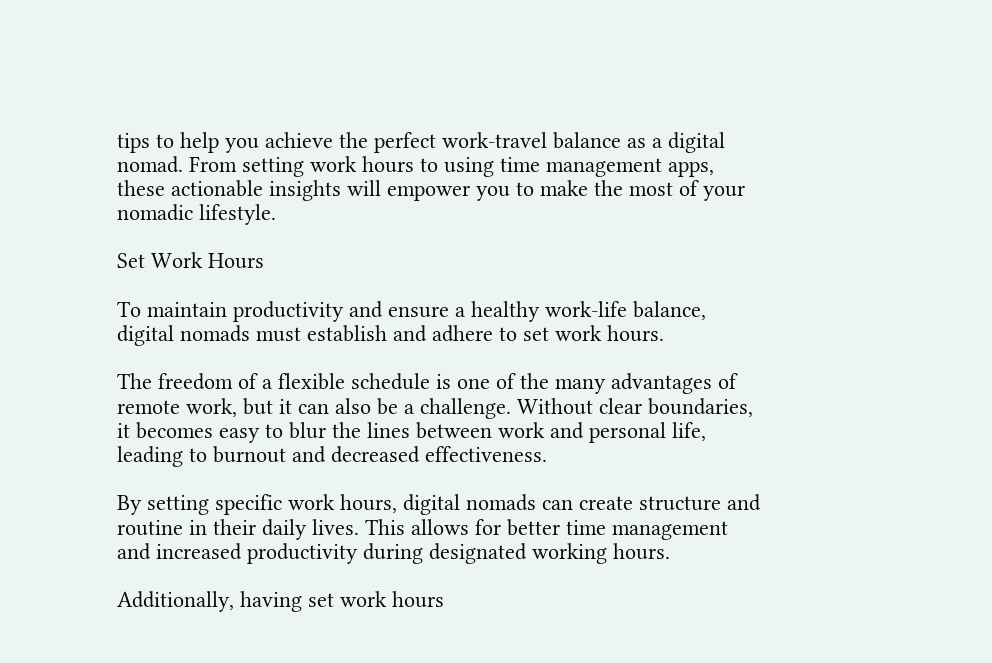tips to help you achieve the perfect work-travel balance as a digital nomad. From setting work hours to using time management apps, these actionable insights will empower you to make the most of your nomadic lifestyle.

Set Work Hours

To maintain productivity and ensure a healthy work-life balance, digital nomads must establish and adhere to set work hours.

The freedom of a flexible schedule is one of the many advantages of remote work, but it can also be a challenge. Without clear boundaries, it becomes easy to blur the lines between work and personal life, leading to burnout and decreased effectiveness.

By setting specific work hours, digital nomads can create structure and routine in their daily lives. This allows for better time management and increased productivity during designated working hours.

Additionally, having set work hours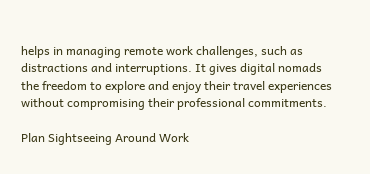helps in managing remote work challenges, such as distractions and interruptions. It gives digital nomads the freedom to explore and enjoy their travel experiences without compromising their professional commitments.

Plan Sightseeing Around Work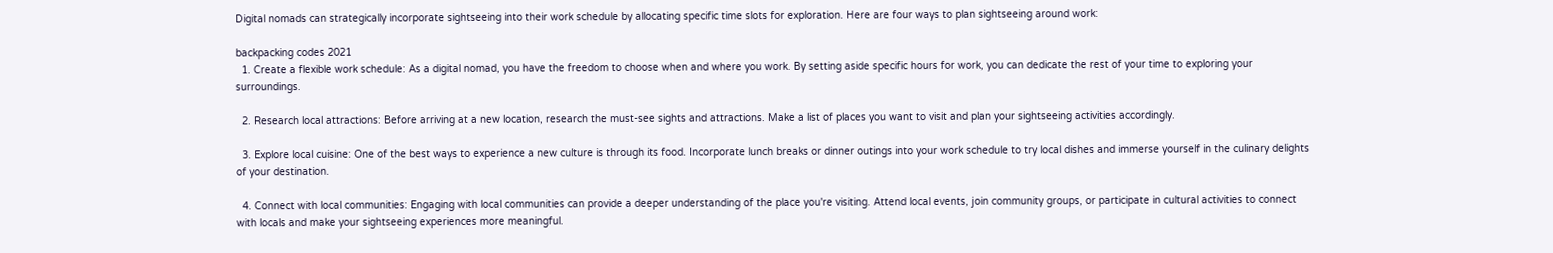Digital nomads can strategically incorporate sightseeing into their work schedule by allocating specific time slots for exploration. Here are four ways to plan sightseeing around work:

backpacking codes 2021
  1. Create a flexible work schedule: As a digital nomad, you have the freedom to choose when and where you work. By setting aside specific hours for work, you can dedicate the rest of your time to exploring your surroundings.

  2. Research local attractions: Before arriving at a new location, research the must-see sights and attractions. Make a list of places you want to visit and plan your sightseeing activities accordingly.

  3. Explore local cuisine: One of the best ways to experience a new culture is through its food. Incorporate lunch breaks or dinner outings into your work schedule to try local dishes and immerse yourself in the culinary delights of your destination.

  4. Connect with local communities: Engaging with local communities can provide a deeper understanding of the place you're visiting. Attend local events, join community groups, or participate in cultural activities to connect with locals and make your sightseeing experiences more meaningful.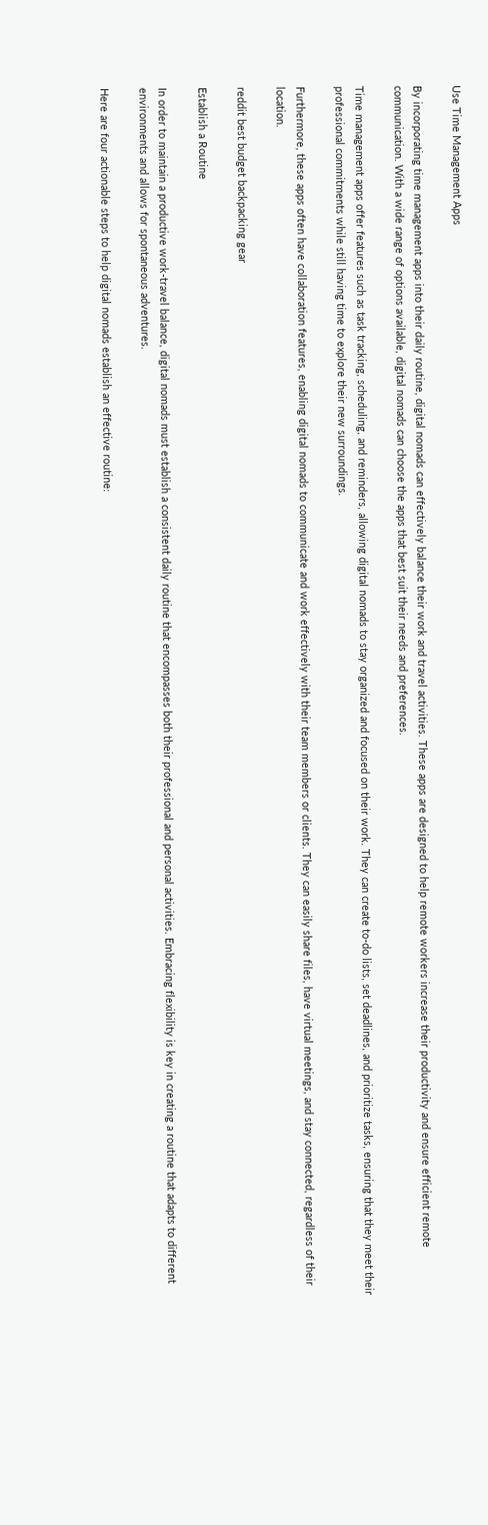Use Time Management Apps

By incorporating time management apps into their daily routine, digital nomads can effectively balance their work and travel activities. These apps are designed to help remote workers increase their productivity and ensure efficient remote communication. With a wide range of options available, digital nomads can choose the apps that best suit their needs and preferences.

Time management apps offer features such as task tracking, scheduling, and reminders, allowing digital nomads to stay organized and focused on their work. They can create to-do lists, set deadlines, and prioritize tasks, ensuring that they meet their professional commitments while still having time to explore their new surroundings.

Furthermore, these apps often have collaboration features, enabling digital nomads to communicate and work effectively with their team members or clients. They can easily share files, have virtual meetings, and stay connected, regardless of their location.

reddit best budget backpacking gear

Establish a Routine

In order to maintain a productive work-travel balance, digital nomads must establish a consistent daily routine that encompasses both their professional and personal activities. Embracing flexibility is key in creating a routine that adapts to different environments and allows for spontaneous adventures.

Here are four actionable steps to help digital nomads establish an effective routine: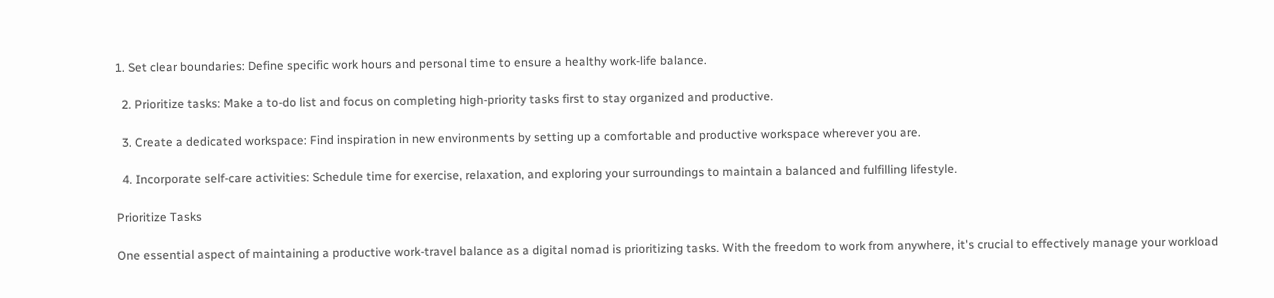1. Set clear boundaries: Define specific work hours and personal time to ensure a healthy work-life balance.

  2. Prioritize tasks: Make a to-do list and focus on completing high-priority tasks first to stay organized and productive.

  3. Create a dedicated workspace: Find inspiration in new environments by setting up a comfortable and productive workspace wherever you are.

  4. Incorporate self-care activities: Schedule time for exercise, relaxation, and exploring your surroundings to maintain a balanced and fulfilling lifestyle.

Prioritize Tasks

One essential aspect of maintaining a productive work-travel balance as a digital nomad is prioritizing tasks. With the freedom to work from anywhere, it's crucial to effectively manage your workload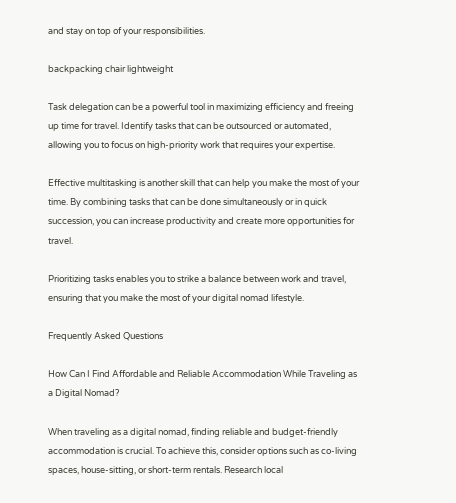and stay on top of your responsibilities.

backpacking chair lightweight

Task delegation can be a powerful tool in maximizing efficiency and freeing up time for travel. Identify tasks that can be outsourced or automated, allowing you to focus on high-priority work that requires your expertise.

Effective multitasking is another skill that can help you make the most of your time. By combining tasks that can be done simultaneously or in quick succession, you can increase productivity and create more opportunities for travel.

Prioritizing tasks enables you to strike a balance between work and travel, ensuring that you make the most of your digital nomad lifestyle.

Frequently Asked Questions

How Can I Find Affordable and Reliable Accommodation While Traveling as a Digital Nomad?

When traveling as a digital nomad, finding reliable and budget-friendly accommodation is crucial. To achieve this, consider options such as co-living spaces, house-sitting, or short-term rentals. Research local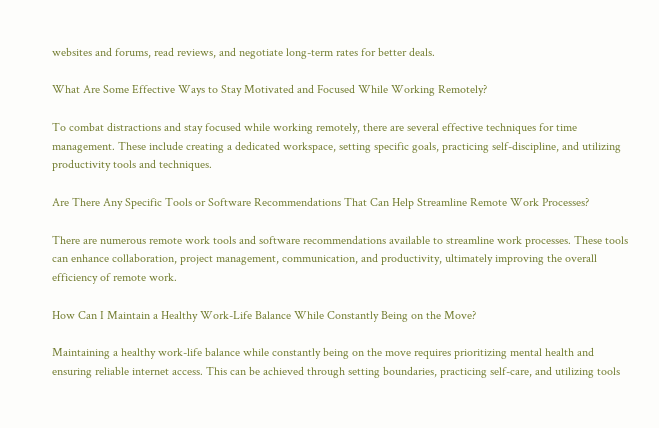websites and forums, read reviews, and negotiate long-term rates for better deals.

What Are Some Effective Ways to Stay Motivated and Focused While Working Remotely?

To combat distractions and stay focused while working remotely, there are several effective techniques for time management. These include creating a dedicated workspace, setting specific goals, practicing self-discipline, and utilizing productivity tools and techniques.

Are There Any Specific Tools or Software Recommendations That Can Help Streamline Remote Work Processes?

There are numerous remote work tools and software recommendations available to streamline work processes. These tools can enhance collaboration, project management, communication, and productivity, ultimately improving the overall efficiency of remote work.

How Can I Maintain a Healthy Work-Life Balance While Constantly Being on the Move?

Maintaining a healthy work-life balance while constantly being on the move requires prioritizing mental health and ensuring reliable internet access. This can be achieved through setting boundaries, practicing self-care, and utilizing tools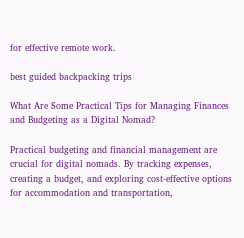for effective remote work.

best guided backpacking trips

What Are Some Practical Tips for Managing Finances and Budgeting as a Digital Nomad?

Practical budgeting and financial management are crucial for digital nomads. By tracking expenses, creating a budget, and exploring cost-effective options for accommodation and transportation,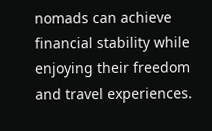nomads can achieve financial stability while enjoying their freedom and travel experiences.